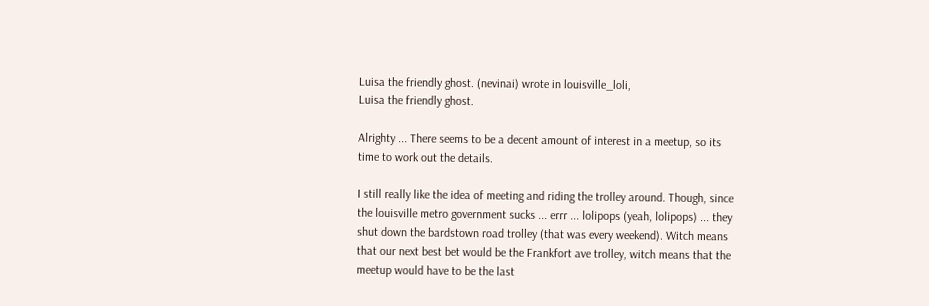Luisa the friendly ghost. (nevinai) wrote in louisville_loli,
Luisa the friendly ghost.

Alrighty ... There seems to be a decent amount of interest in a meetup, so its time to work out the details.

I still really like the idea of meeting and riding the trolley around. Though, since the louisville metro government sucks ... errr ... lolipops (yeah, lolipops) ... they shut down the bardstown road trolley (that was every weekend). Witch means that our next best bet would be the Frankfort ave trolley, witch means that the meetup would have to be the last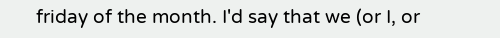friday of the month. I'd say that we (or I, or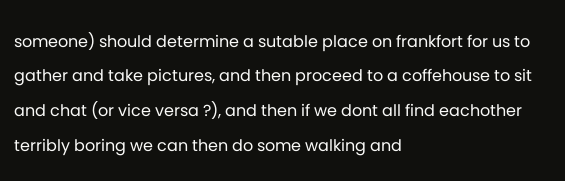someone) should determine a sutable place on frankfort for us to gather and take pictures, and then proceed to a coffehouse to sit and chat (or vice versa ?), and then if we dont all find eachother terribly boring we can then do some walking and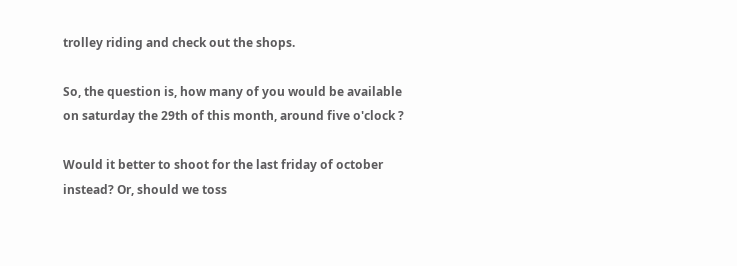trolley riding and check out the shops.

So, the question is, how many of you would be available on saturday the 29th of this month, around five o'clock ?

Would it better to shoot for the last friday of october instead? Or, should we toss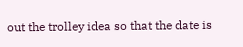out the trolley idea so that the date is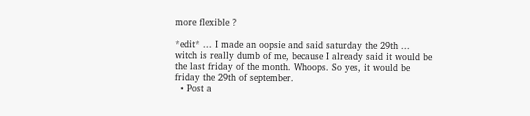more flexible ?

*edit* ... I made an oopsie and said saturday the 29th ... witch is really dumb of me, because I already said it would be the last friday of the month. Whoops. So yes, it would be friday the 29th of september.
  • Post a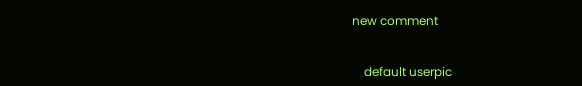new comment


    default userpic